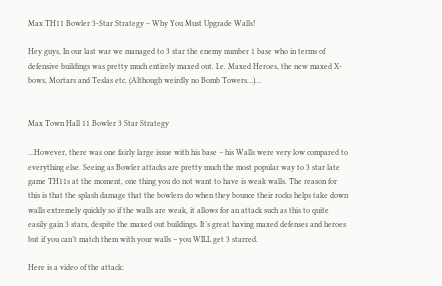Max TH11 Bowler 3-Star Strategy – Why You Must Upgrade Walls!

Hey guys, In our last war we managed to 3 star the enemy number 1 base who in terms of defensive buildings was pretty much entirely maxed out. I.e. Maxed Heroes, the new maxed X-bows, Mortars and Teslas etc. (Although weirdly no Bomb Towers…)…


Max Town Hall 11 Bowler 3 Star Strategy

…However, there was one fairly large issue with his base – his Walls were very low compared to everything else. Seeing as Bowler attacks are pretty much the most popular way to 3 star late game TH11s at the moment, one thing you do not want to have is weak walls. The reason for this is that the splash damage that the bowlers do when they bounce their rocks helps take down walls extremely quickly so if the walls are weak, it allows for an attack such as this to quite easily gain 3 stars, despite the maxed out buildings. It’s great having maxed defenses and heroes but if you can’t match them with your walls – you WILL get 3 starred.

Here is a video of the attack: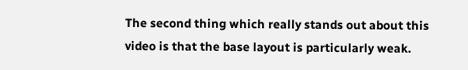The second thing which really stands out about this video is that the base layout is particularly weak.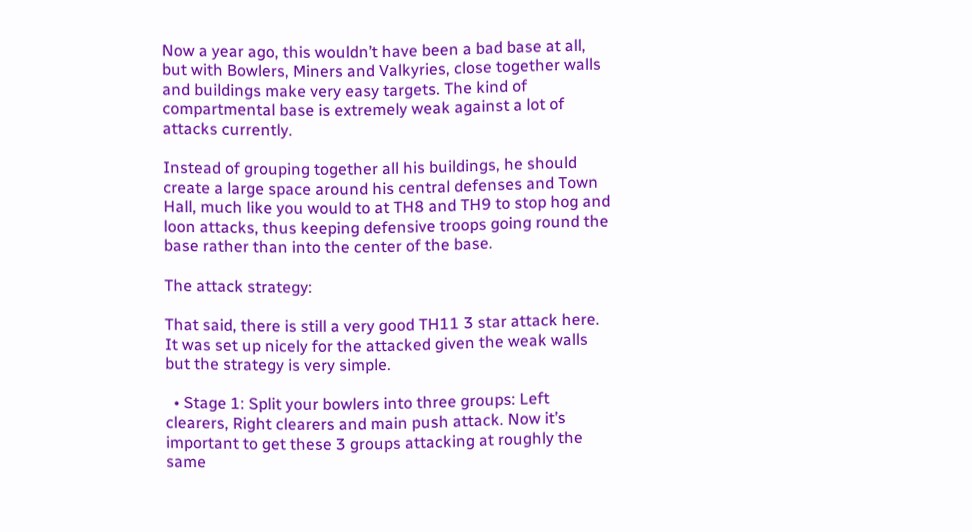Now a year ago, this wouldn’t have been a bad base at all, but with Bowlers, Miners and Valkyries, close together walls and buildings make very easy targets. The kind of compartmental base is extremely weak against a lot of attacks currently.

Instead of grouping together all his buildings, he should create a large space around his central defenses and Town Hall, much like you would to at TH8 and TH9 to stop hog and loon attacks, thus keeping defensive troops going round the base rather than into the center of the base.

The attack strategy:

That said, there is still a very good TH11 3 star attack here. It was set up nicely for the attacked given the weak walls but the strategy is very simple.

  • Stage 1: Split your bowlers into three groups: Left clearers, Right clearers and main push attack. Now it’s important to get these 3 groups attacking at roughly the same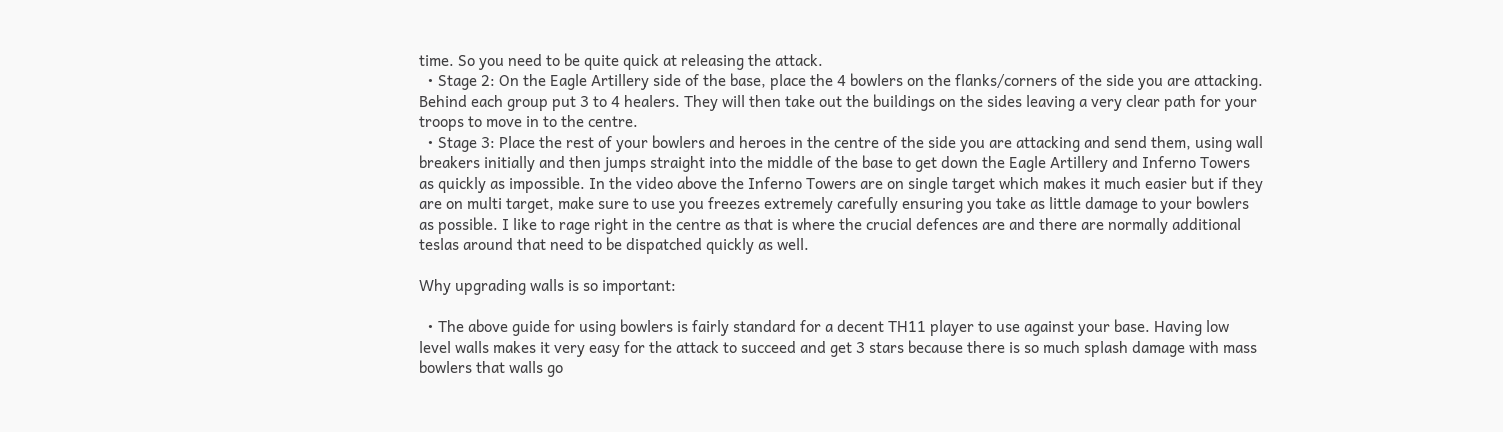time. So you need to be quite quick at releasing the attack.
  • Stage 2: On the Eagle Artillery side of the base, place the 4 bowlers on the flanks/corners of the side you are attacking. Behind each group put 3 to 4 healers. They will then take out the buildings on the sides leaving a very clear path for your troops to move in to the centre.
  • Stage 3: Place the rest of your bowlers and heroes in the centre of the side you are attacking and send them, using wall breakers initially and then jumps straight into the middle of the base to get down the Eagle Artillery and Inferno Towers as quickly as impossible. In the video above the Inferno Towers are on single target which makes it much easier but if they are on multi target, make sure to use you freezes extremely carefully ensuring you take as little damage to your bowlers as possible. I like to rage right in the centre as that is where the crucial defences are and there are normally additional teslas around that need to be dispatched quickly as well.

Why upgrading walls is so important:

  • The above guide for using bowlers is fairly standard for a decent TH11 player to use against your base. Having low level walls makes it very easy for the attack to succeed and get 3 stars because there is so much splash damage with mass bowlers that walls go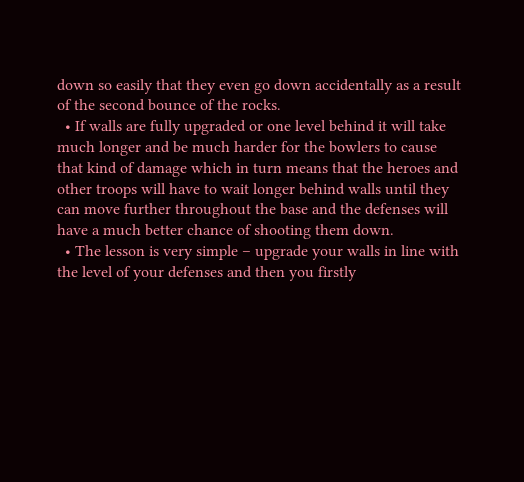down so easily that they even go down accidentally as a result of the second bounce of the rocks.
  • If walls are fully upgraded or one level behind it will take much longer and be much harder for the bowlers to cause that kind of damage which in turn means that the heroes and other troops will have to wait longer behind walls until they can move further throughout the base and the defenses will have a much better chance of shooting them down.
  • The lesson is very simple – upgrade your walls in line with the level of your defenses and then you firstly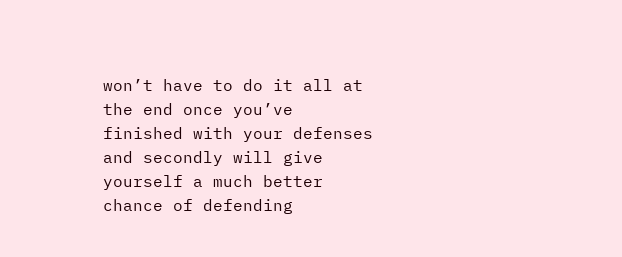won’t have to do it all at the end once you’ve finished with your defenses and secondly will give yourself a much better chance of defending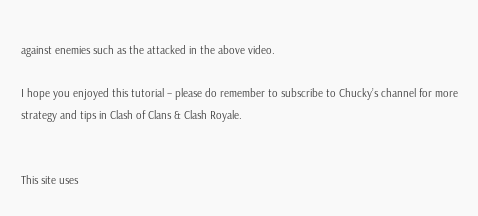against enemies such as the attacked in the above video.

I hope you enjoyed this tutorial – please do remember to subscribe to Chucky’s channel for more strategy and tips in Clash of Clans & Clash Royale.


This site uses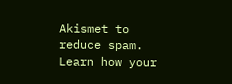Akismet to reduce spam. Learn how your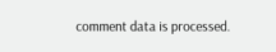comment data is processed.